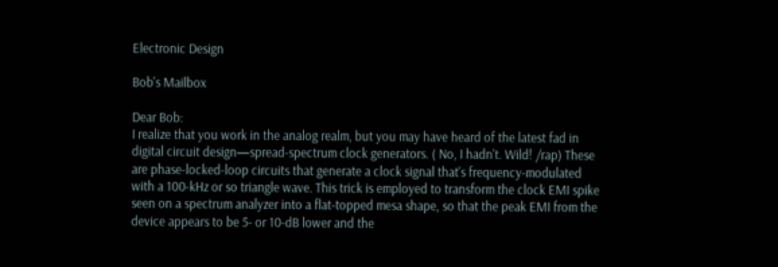Electronic Design

Bob's Mailbox

Dear Bob:
I realize that you work in the analog realm, but you may have heard of the latest fad in digital circuit design—spread-spectrum clock generators. ( No, I hadn't. Wild! /rap) These are phase-locked-loop circuits that generate a clock signal that's frequency-modulated with a 100-kHz or so triangle wave. This trick is employed to transform the clock EMI spike seen on a spectrum analyzer into a flat-topped mesa shape, so that the peak EMI from the device appears to be 5- or 10-dB lower and the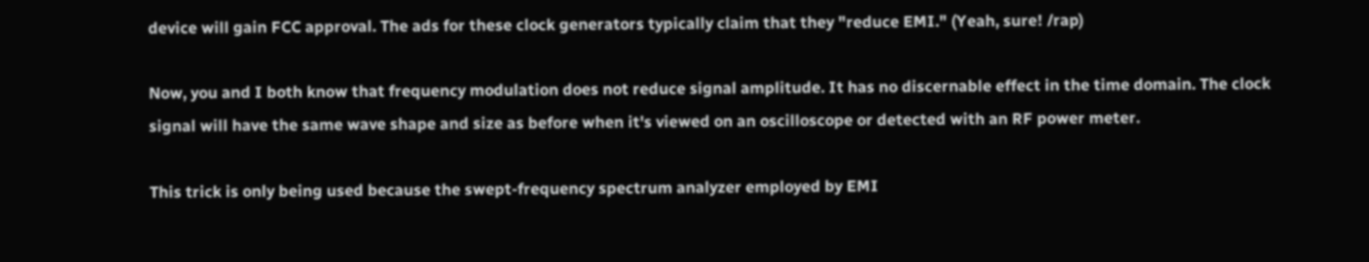device will gain FCC approval. The ads for these clock generators typically claim that they "reduce EMI." (Yeah, sure! /rap)

Now, you and I both know that frequency modulation does not reduce signal amplitude. It has no discernable effect in the time domain. The clock signal will have the same wave shape and size as before when it's viewed on an oscilloscope or detected with an RF power meter.

This trick is only being used because the swept-frequency spectrum analyzer employed by EMI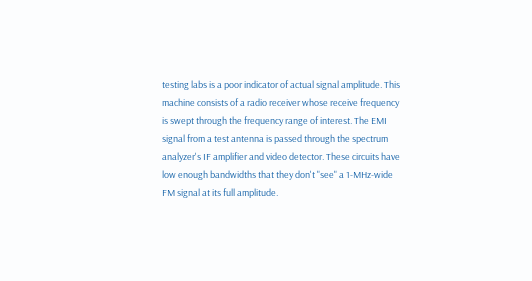testing labs is a poor indicator of actual signal amplitude. This machine consists of a radio receiver whose receive frequency is swept through the frequency range of interest. The EMI signal from a test antenna is passed through the spectrum analyzer's IF amplifier and video detector. These circuits have low enough bandwidths that they don't "see" a 1-MHz-wide FM signal at its full amplitude.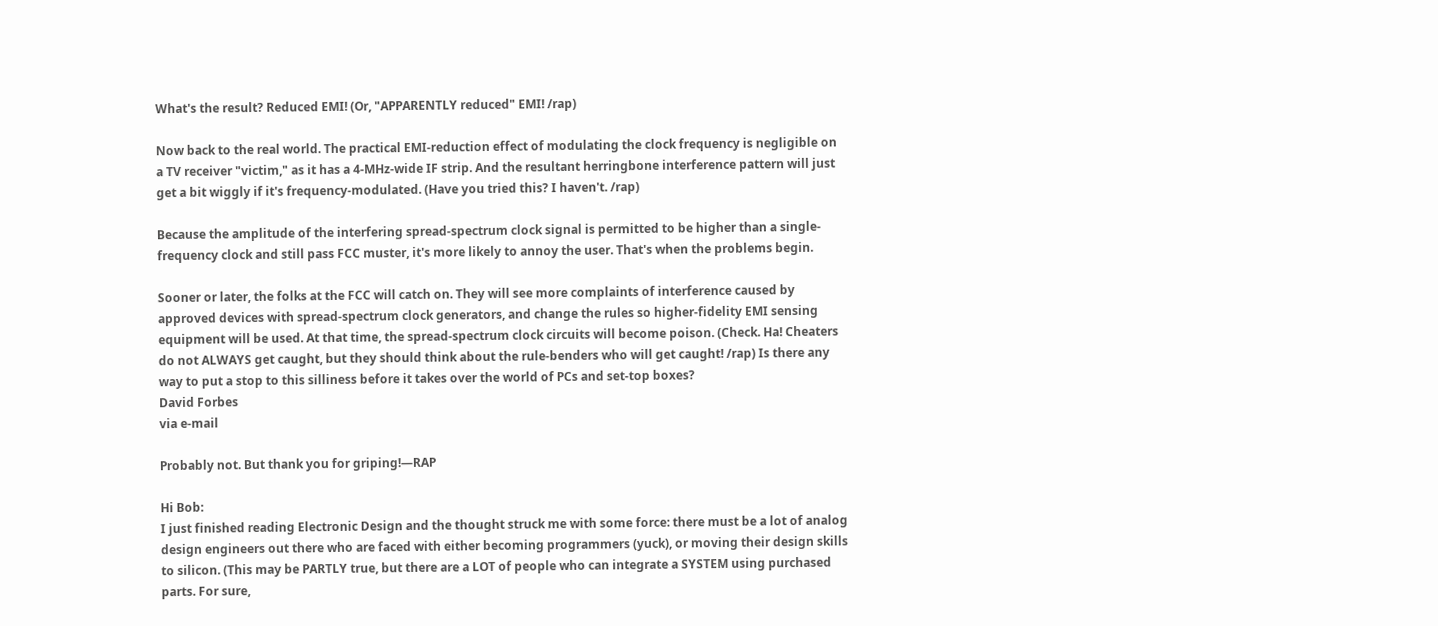What's the result? Reduced EMI! (Or, "APPARENTLY reduced" EMI! /rap)

Now back to the real world. The practical EMI-reduction effect of modulating the clock frequency is negligible on a TV receiver "victim," as it has a 4-MHz-wide IF strip. And the resultant herringbone interference pattern will just get a bit wiggly if it's frequency-modulated. (Have you tried this? I haven't. /rap)

Because the amplitude of the interfering spread-spectrum clock signal is permitted to be higher than a single-frequency clock and still pass FCC muster, it's more likely to annoy the user. That's when the problems begin.

Sooner or later, the folks at the FCC will catch on. They will see more complaints of interference caused by approved devices with spread-spectrum clock generators, and change the rules so higher-fidelity EMI sensing equipment will be used. At that time, the spread-spectrum clock circuits will become poison. (Check. Ha! Cheaters do not ALWAYS get caught, but they should think about the rule-benders who will get caught! /rap) Is there any way to put a stop to this silliness before it takes over the world of PCs and set-top boxes?
David Forbes
via e-mail

Probably not. But thank you for griping!—RAP

Hi Bob:
I just finished reading Electronic Design and the thought struck me with some force: there must be a lot of analog design engineers out there who are faced with either becoming programmers (yuck), or moving their design skills to silicon. (This may be PARTLY true, but there are a LOT of people who can integrate a SYSTEM using purchased parts. For sure,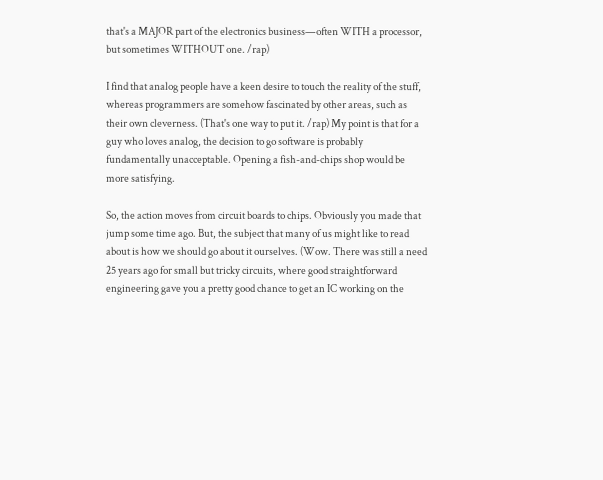that's a MAJOR part of the electronics business—often WITH a processor, but sometimes WITHOUT one. /rap)

I find that analog people have a keen desire to touch the reality of the stuff, whereas programmers are somehow fascinated by other areas, such as their own cleverness. (That's one way to put it. /rap) My point is that for a guy who loves analog, the decision to go software is probably fundamentally unacceptable. Opening a fish-and-chips shop would be more satisfying.

So, the action moves from circuit boards to chips. Obviously you made that jump some time ago. But, the subject that many of us might like to read about is how we should go about it ourselves. (Wow. There was still a need 25 years ago for small but tricky circuits, where good straightforward engineering gave you a pretty good chance to get an IC working on the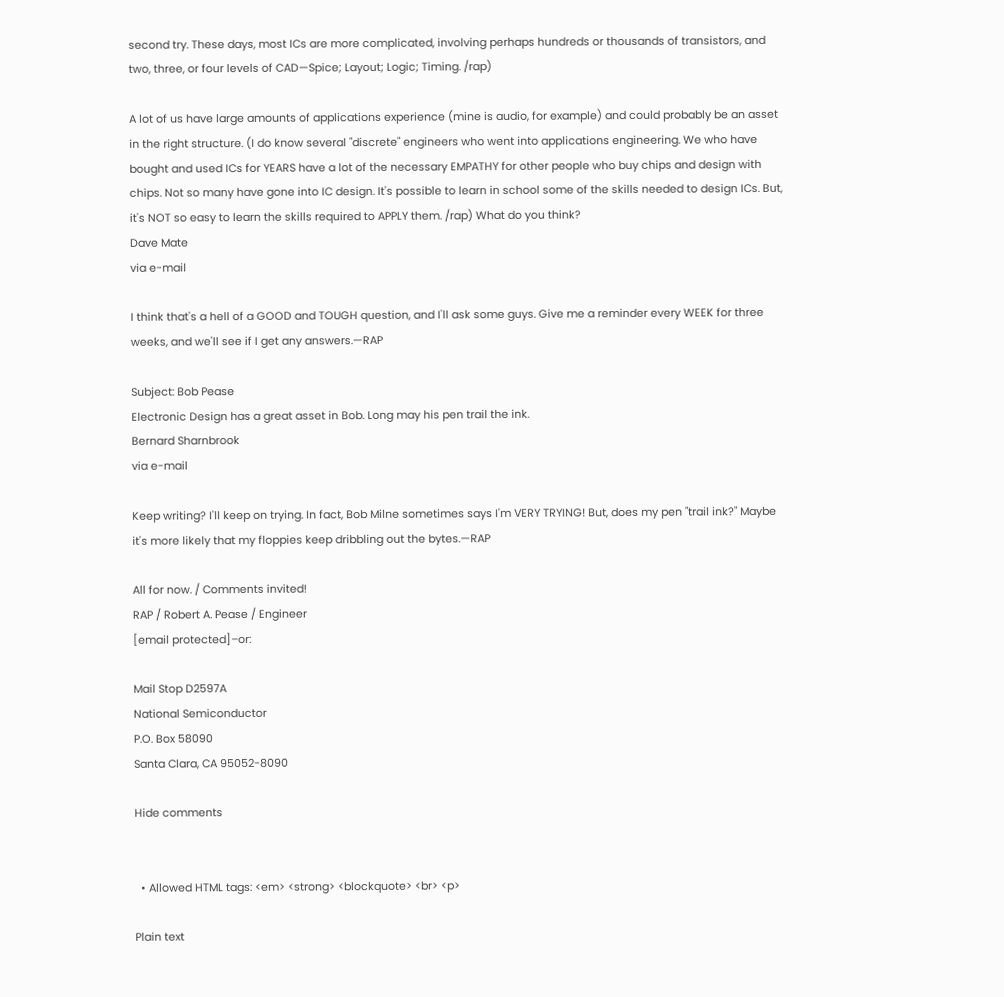second try. These days, most ICs are more complicated, involving perhaps hundreds or thousands of transistors, and two, three, or four levels of CAD—Spice; Layout; Logic; Timing. /rap)

A lot of us have large amounts of applications experience (mine is audio, for example) and could probably be an asset in the right structure. (I do know several "discrete" engineers who went into applications engineering. We who have bought and used ICs for YEARS have a lot of the necessary EMPATHY for other people who buy chips and design with chips. Not so many have gone into IC design. It's possible to learn in school some of the skills needed to design ICs. But, it's NOT so easy to learn the skills required to APPLY them. /rap) What do you think?
Dave Mate
via e-mail

I think that's a hell of a GOOD and TOUGH question, and I'll ask some guys. Give me a reminder every WEEK for three weeks, and we'll see if I get any answers.—RAP

Subject: Bob Pease
Electronic Design has a great asset in Bob. Long may his pen trail the ink.
Bernard Sharnbrook
via e-mail

Keep writing? I'll keep on trying. In fact, Bob Milne sometimes says I'm VERY TRYING! But, does my pen "trail ink?" Maybe it's more likely that my floppies keep dribbling out the bytes.—RAP

All for now. / Comments invited!
RAP / Robert A. Pease / Engineer
[email protected]–or:

Mail Stop D2597A
National Semiconductor
P.O. Box 58090
Santa Clara, CA 95052-8090

Hide comments


  • Allowed HTML tags: <em> <strong> <blockquote> <br> <p>

Plain text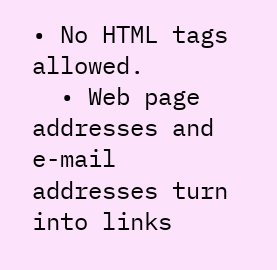• No HTML tags allowed.
  • Web page addresses and e-mail addresses turn into links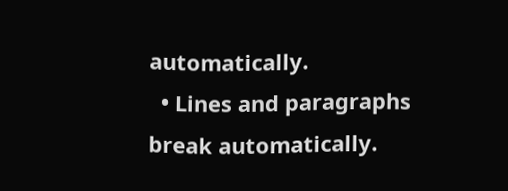automatically.
  • Lines and paragraphs break automatically.